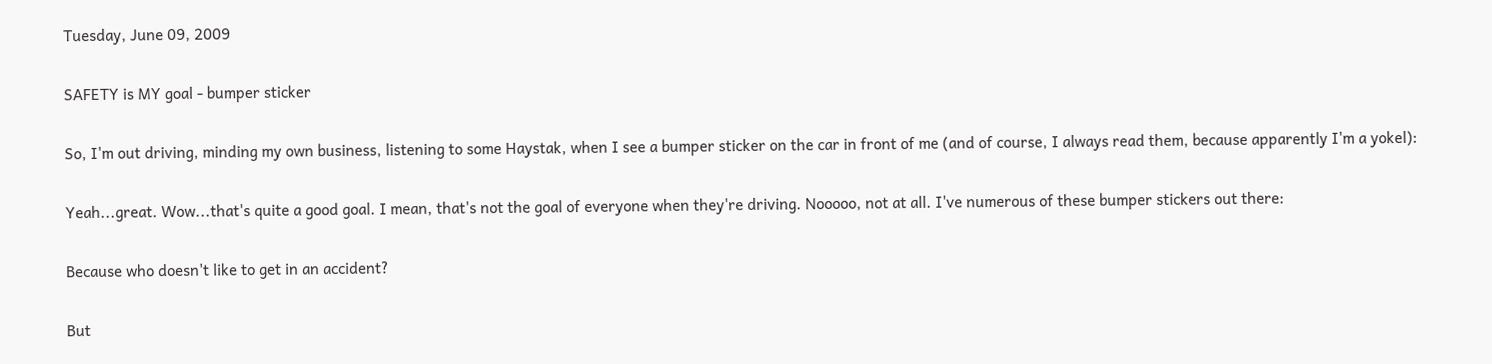Tuesday, June 09, 2009

SAFETY is MY goal - bumper sticker

So, I'm out driving, minding my own business, listening to some Haystak, when I see a bumper sticker on the car in front of me (and of course, I always read them, because apparently I'm a yokel):

Yeah...great. Wow...that's quite a good goal. I mean, that's not the goal of everyone when they're driving. Nooooo, not at all. I've numerous of these bumper stickers out there:

Because who doesn't like to get in an accident?

But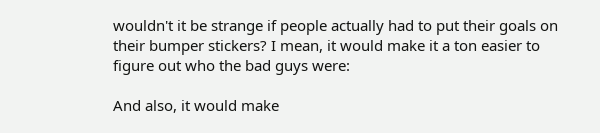wouldn't it be strange if people actually had to put their goals on their bumper stickers? I mean, it would make it a ton easier to figure out who the bad guys were:

And also, it would make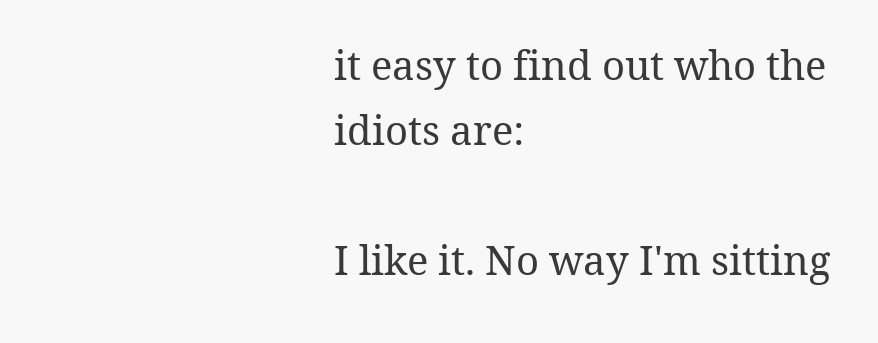it easy to find out who the idiots are:

I like it. No way I'm sitting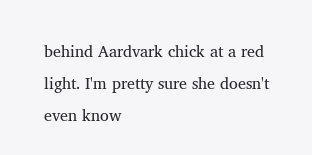behind Aardvark chick at a red light. I'm pretty sure she doesn't even know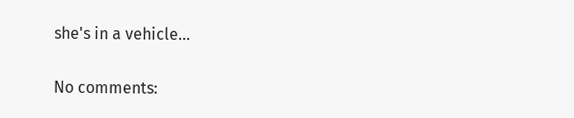she's in a vehicle...

No comments: